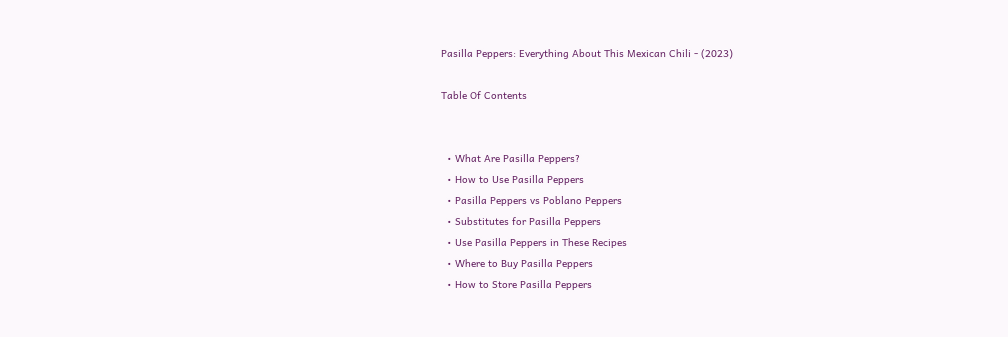Pasilla Peppers: Everything About This Mexican Chili - (2023)

Table Of Contents


  • What Are Pasilla Peppers?
  • How to Use Pasilla Peppers
  • Pasilla Peppers vs Poblano Peppers
  • Substitutes for Pasilla Peppers
  • Use Pasilla Peppers in These Recipes
  • Where to Buy Pasilla Peppers
  • How to Store Pasilla Peppers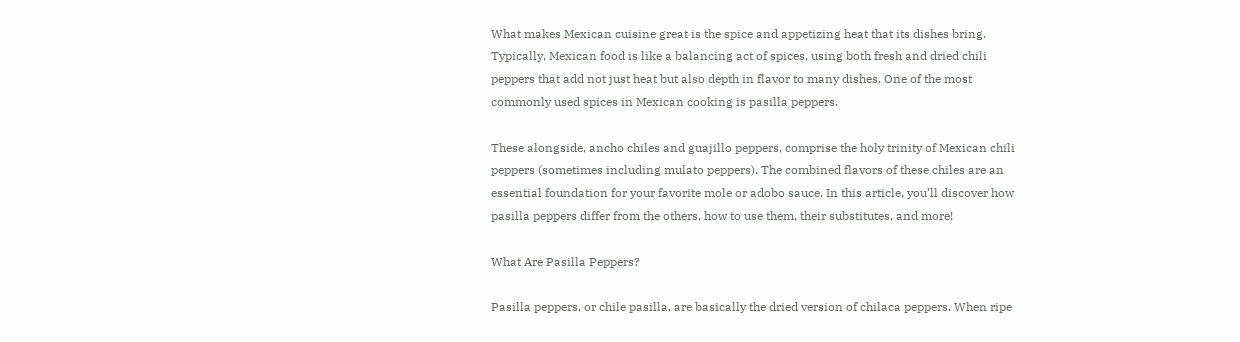What makes Mexican cuisine great is the spice and appetizing heat that its dishes bring. Typically, Mexican food is like a balancing act of spices, using both fresh and dried chili peppers that add not just heat but also depth in flavor to many dishes. One of the most commonly used spices in Mexican cooking is pasilla peppers.

These alongside, ancho chiles and guajillo peppers, comprise the holy trinity of Mexican chili peppers (sometimes including mulato peppers). The combined flavors of these chiles are an essential foundation for your favorite mole or adobo sauce. In this article, you’ll discover how pasilla peppers differ from the others, how to use them, their substitutes, and more!

What Are Pasilla Peppers?

Pasilla peppers, or chile pasilla, are basically the dried version of chilaca peppers. When ripe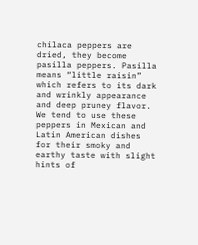chilaca peppers are dried, they become pasilla peppers. Pasilla means “little raisin” which refers to its dark and wrinkly appearance and deep pruney flavor. We tend to use these peppers in Mexican and Latin American dishes for their smoky and earthy taste with slight hints of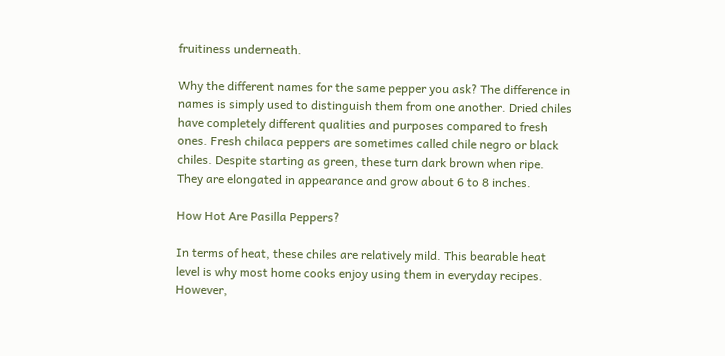fruitiness underneath.

Why the different names for the same pepper you ask? The difference in names is simply used to distinguish them from one another. Dried chiles have completely different qualities and purposes compared to fresh ones. Fresh chilaca peppers are sometimes called chile negro or black chiles. Despite starting as green, these turn dark brown when ripe. They are elongated in appearance and grow about 6 to 8 inches.

How Hot Are Pasilla Peppers?

In terms of heat, these chiles are relatively mild. This bearable heat level is why most home cooks enjoy using them in everyday recipes. However,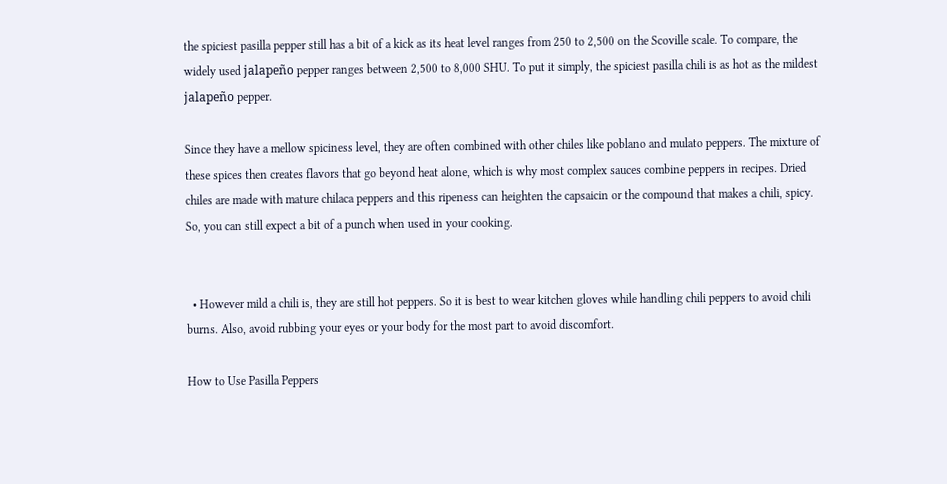the spiciest pasilla pepper still has a bit of a kick as its heat level ranges from 250 to 2,500 on the Scoville scale. To compare, the widely used jalapeño pepper ranges between 2,500 to 8,000 SHU. To put it simply, the spiciest pasilla chili is as hot as the mildest jalapeño pepper.

Since they have a mellow spiciness level, they are often combined with other chiles like poblano and mulato peppers. The mixture of these spices then creates flavors that go beyond heat alone, which is why most complex sauces combine peppers in recipes. Dried chiles are made with mature chilaca peppers and this ripeness can heighten the capsaicin or the compound that makes a chili, spicy. So, you can still expect a bit of a punch when used in your cooking.


  • However mild a chili is, they are still hot peppers. So it is best to wear kitchen gloves while handling chili peppers to avoid chili burns. Also, avoid rubbing your eyes or your body for the most part to avoid discomfort.

How to Use Pasilla Peppers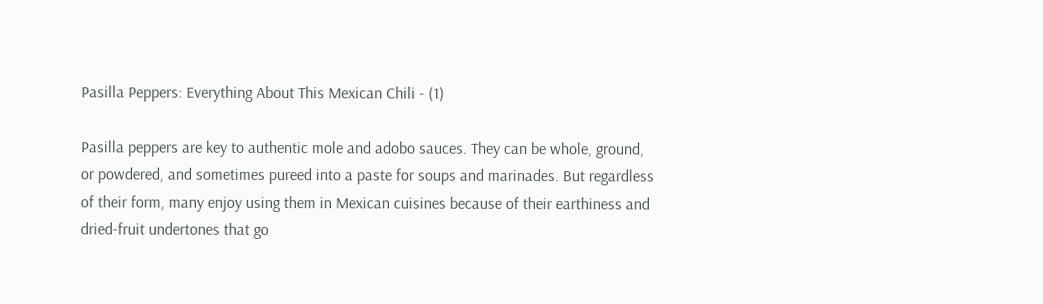Pasilla Peppers: Everything About This Mexican Chili - (1)

Pasilla peppers are key to authentic mole and adobo sauces. They can be whole, ground, or powdered, and sometimes pureed into a paste for soups and marinades. But regardless of their form, many enjoy using them in Mexican cuisines because of their earthiness and dried-fruit undertones that go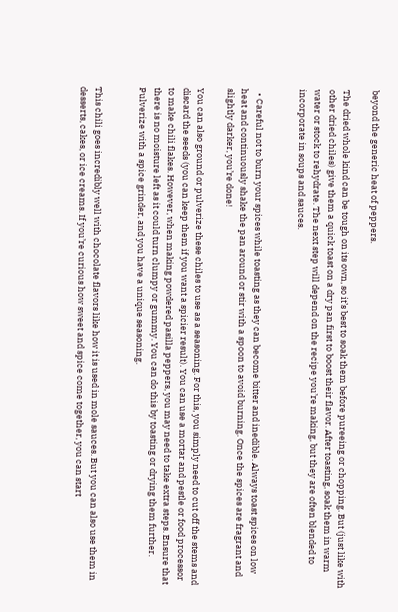beyond the generic heat of peppers.

The dried whole kind can be tough on its own, so it’s best to soak them before pureeing or chopping. But (just like with other dried chiles) give them a quick toast on a dry pan first to boost their flavor. After toasting, soak them in warm water or stock to rehydrate. The next step will depend on the recipe you’re making, but they are often blended to incorporate in soups and sauces.


  • Careful not to burn your spices while toasting as they can become bitter and inedible. Always toast spices on low heat and continuously shake the pan around or stir with a spoon to avoid burning. Once the spices are fragrant and slightly darker, you’re done!

You can also ground or pulverize these chiles to use as a seasoning. For this, you simply need to cut off the stems and discard the seeds (you can keep them if you want a spicier result). You can use a mortar and pestle or food processor to make chili flakes. However, when making powdered pasilla peppers, you may need to take extra steps. Ensure that there is no moisture left as it could turn clumpy or gummy. You can do this by toasting or drying them further. Pulverize with a spice grinder, and you have a unique seasoning.


This chili goes incredibly well with chocolate flavors like how it is used in mole sauces. But you can also use them in desserts, cakes, or ice creams. If you’re curious how sweet and spice come together, you can start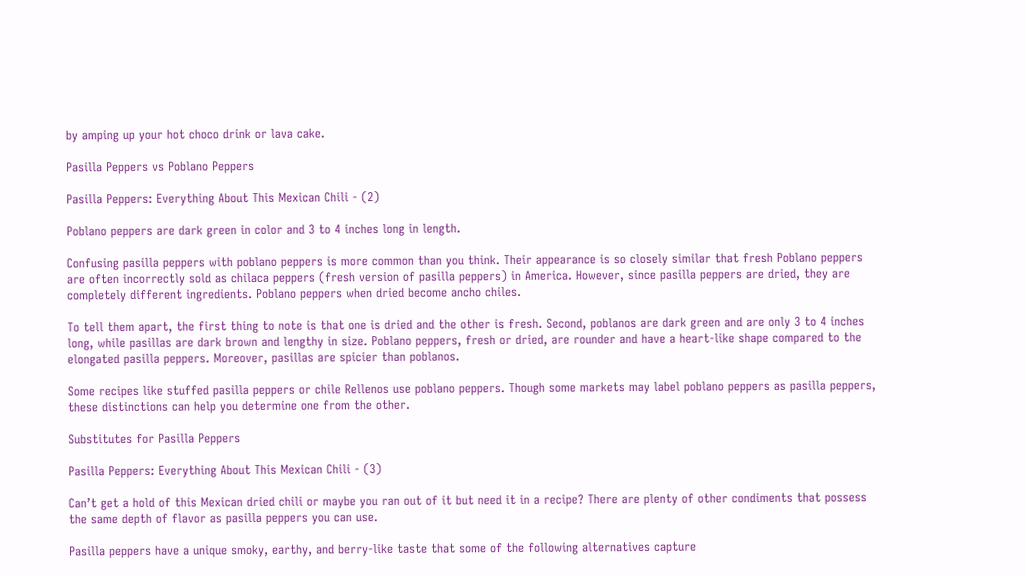by amping up your hot choco drink or lava cake.

Pasilla Peppers vs Poblano Peppers

Pasilla Peppers: Everything About This Mexican Chili - (2)

Poblano peppers are dark green in color and 3 to 4 inches long in length.

Confusing pasilla peppers with poblano peppers is more common than you think. Their appearance is so closely similar that fresh Poblano peppers are often incorrectly sold as chilaca peppers (fresh version of pasilla peppers) in America. However, since pasilla peppers are dried, they are completely different ingredients. Poblano peppers when dried become ancho chiles.

To tell them apart, the first thing to note is that one is dried and the other is fresh. Second, poblanos are dark green and are only 3 to 4 inches long, while pasillas are dark brown and lengthy in size. Poblano peppers, fresh or dried, are rounder and have a heart-like shape compared to the elongated pasilla peppers. Moreover, pasillas are spicier than poblanos.

Some recipes like stuffed pasilla peppers or chile Rellenos use poblano peppers. Though some markets may label poblano peppers as pasilla peppers, these distinctions can help you determine one from the other.

Substitutes for Pasilla Peppers

Pasilla Peppers: Everything About This Mexican Chili - (3)

Can’t get a hold of this Mexican dried chili or maybe you ran out of it but need it in a recipe? There are plenty of other condiments that possess the same depth of flavor as pasilla peppers you can use.

Pasilla peppers have a unique smoky, earthy, and berry-like taste that some of the following alternatives capture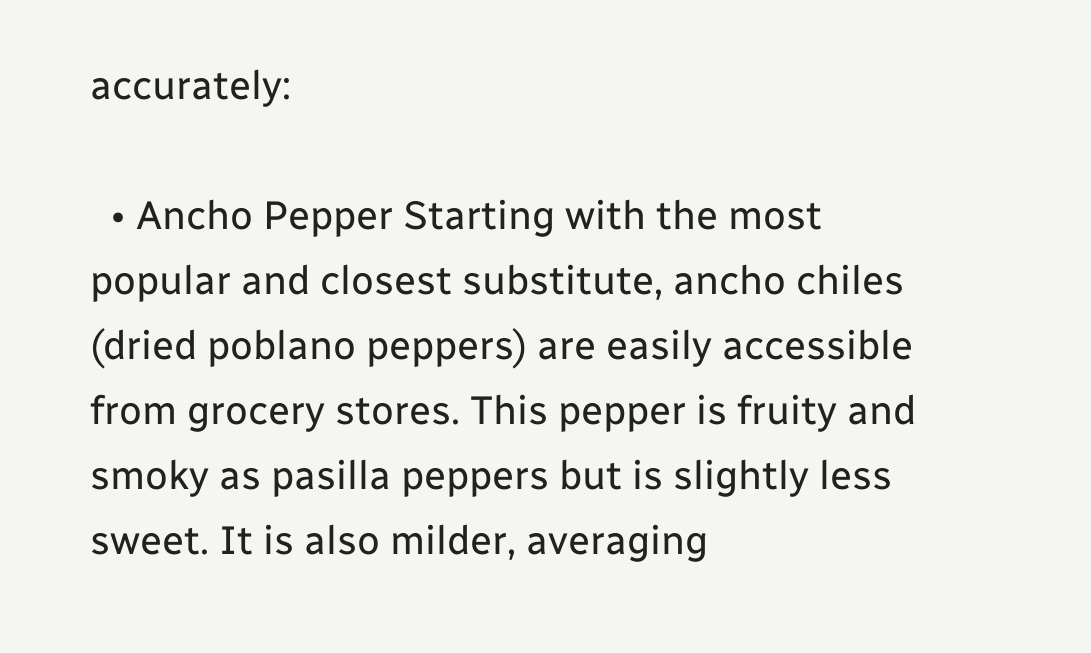accurately:

  • Ancho Pepper Starting with the most popular and closest substitute, ancho chiles (dried poblano peppers) are easily accessible from grocery stores. This pepper is fruity and smoky as pasilla peppers but is slightly less sweet. It is also milder, averaging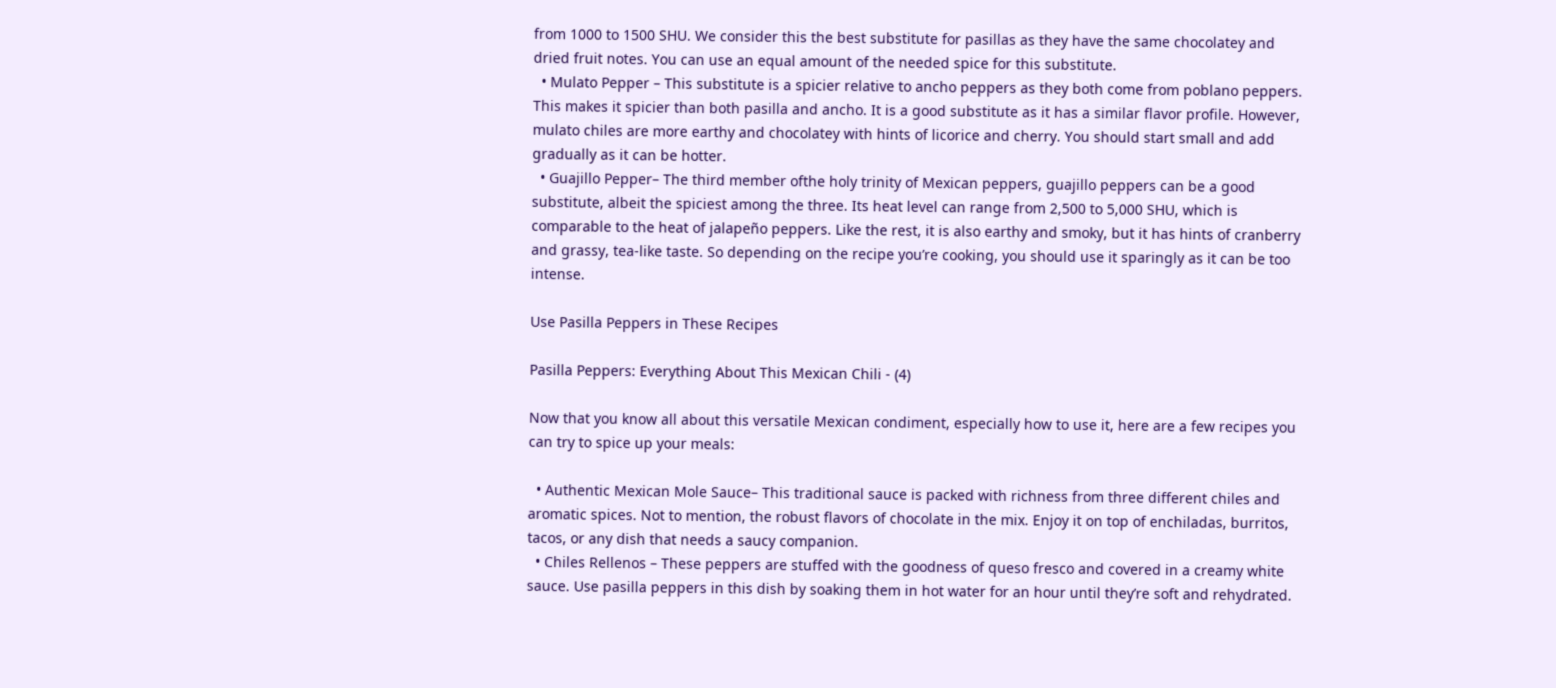from 1000 to 1500 SHU. We consider this the best substitute for pasillas as they have the same chocolatey and dried fruit notes. You can use an equal amount of the needed spice for this substitute.
  • Mulato Pepper – This substitute is a spicier relative to ancho peppers as they both come from poblano peppers. This makes it spicier than both pasilla and ancho. It is a good substitute as it has a similar flavor profile. However, mulato chiles are more earthy and chocolatey with hints of licorice and cherry. You should start small and add gradually as it can be hotter.
  • Guajillo Pepper– The third member ofthe holy trinity of Mexican peppers, guajillo peppers can be a good substitute, albeit the spiciest among the three. Its heat level can range from 2,500 to 5,000 SHU, which is comparable to the heat of jalapeño peppers. Like the rest, it is also earthy and smoky, but it has hints of cranberry and grassy, tea-like taste. So depending on the recipe you’re cooking, you should use it sparingly as it can be too intense.

Use Pasilla Peppers in These Recipes

Pasilla Peppers: Everything About This Mexican Chili - (4)

Now that you know all about this versatile Mexican condiment, especially how to use it, here are a few recipes you can try to spice up your meals:

  • Authentic Mexican Mole Sauce– This traditional sauce is packed with richness from three different chiles and aromatic spices. Not to mention, the robust flavors of chocolate in the mix. Enjoy it on top of enchiladas, burritos, tacos, or any dish that needs a saucy companion.
  • Chiles Rellenos – These peppers are stuffed with the goodness of queso fresco and covered in a creamy white sauce. Use pasilla peppers in this dish by soaking them in hot water for an hour until they’re soft and rehydrated.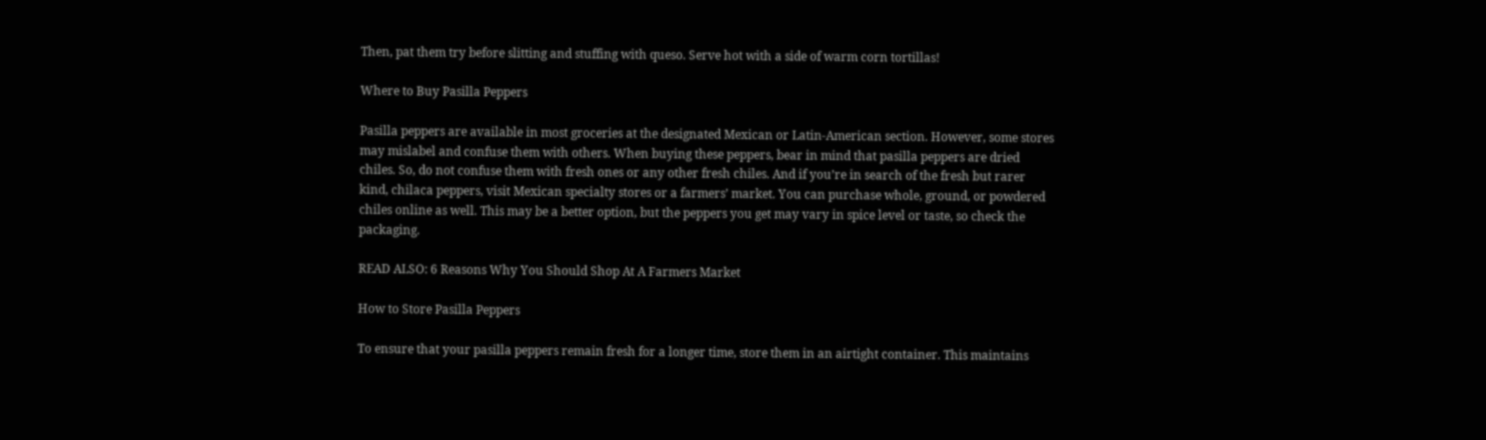Then, pat them try before slitting and stuffing with queso. Serve hot with a side of warm corn tortillas!

Where to Buy Pasilla Peppers

Pasilla peppers are available in most groceries at the designated Mexican or Latin-American section. However, some stores may mislabel and confuse them with others. When buying these peppers, bear in mind that pasilla peppers are dried chiles. So, do not confuse them with fresh ones or any other fresh chiles. And if you’re in search of the fresh but rarer kind, chilaca peppers, visit Mexican specialty stores or a farmers’ market. You can purchase whole, ground, or powdered chiles online as well. This may be a better option, but the peppers you get may vary in spice level or taste, so check the packaging.

READ ALSO: 6 Reasons Why You Should Shop At A Farmers Market

How to Store Pasilla Peppers

To ensure that your pasilla peppers remain fresh for a longer time, store them in an airtight container. This maintains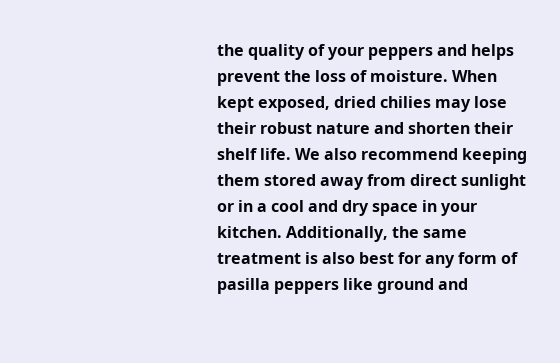the quality of your peppers and helps prevent the loss of moisture. When kept exposed, dried chilies may lose their robust nature and shorten their shelf life. We also recommend keeping them stored away from direct sunlight or in a cool and dry space in your kitchen. Additionally, the same treatment is also best for any form of pasilla peppers like ground and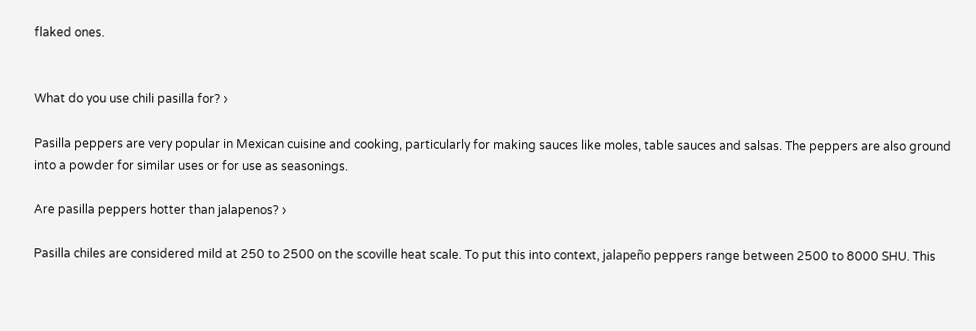flaked ones.


What do you use chili pasilla for? ›

Pasilla peppers are very popular in Mexican cuisine and cooking, particularly for making sauces like moles, table sauces and salsas. The peppers are also ground into a powder for similar uses or for use as seasonings.

Are pasilla peppers hotter than jalapenos? ›

Pasilla chiles are considered mild at 250 to 2500 on the scoville heat scale. To put this into context, jalapeño peppers range between 2500 to 8000 SHU. This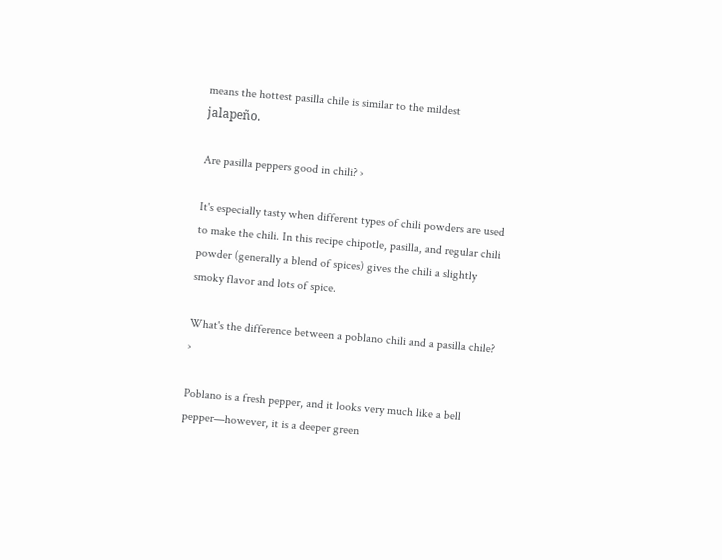means the hottest pasilla chile is similar to the mildest jalapeño.

Are pasilla peppers good in chili? ›

It's especially tasty when different types of chili powders are used to make the chili. In this recipe chipotle, pasilla, and regular chili powder (generally a blend of spices) gives the chili a slightly smoky flavor and lots of spice.

What's the difference between a poblano chili and a pasilla chile? ›

Poblano is a fresh pepper, and it looks very much like a bell pepper—however, it is a deeper green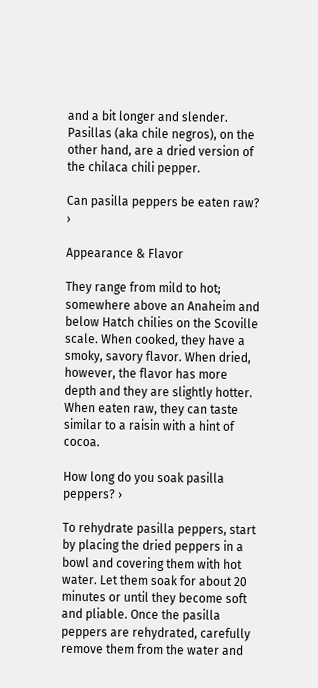and a bit longer and slender. Pasillas (aka chile negros), on the other hand, are a dried version of the chilaca chili pepper.

Can pasilla peppers be eaten raw? ›

Appearance & Flavor

They range from mild to hot; somewhere above an Anaheim and below Hatch chilies on the Scoville scale. When cooked, they have a smoky, savory flavor. When dried, however, the flavor has more depth and they are slightly hotter. When eaten raw, they can taste similar to a raisin with a hint of cocoa.

How long do you soak pasilla peppers? ›

To rehydrate pasilla peppers, start by placing the dried peppers in a bowl and covering them with hot water. Let them soak for about 20 minutes or until they become soft and pliable. Once the pasilla peppers are rehydrated, carefully remove them from the water and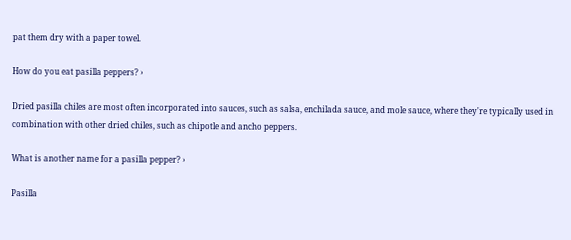pat them dry with a paper towel.

How do you eat pasilla peppers? ›

Dried pasilla chiles are most often incorporated into sauces, such as salsa, enchilada sauce, and mole sauce, where they're typically used in combination with other dried chiles, such as chipotle and ancho peppers.

What is another name for a pasilla pepper? ›

Pasilla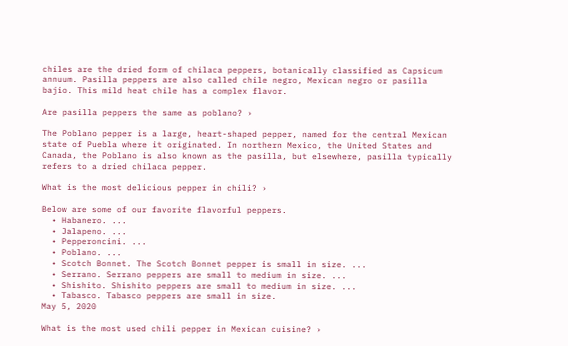chiles are the dried form of chilaca peppers, botanically classified as Capsicum annuum. Pasilla peppers are also called chile negro, Mexican negro or pasilla bajio. This mild heat chile has a complex flavor.

Are pasilla peppers the same as poblano? ›

The Poblano pepper is a large, heart-shaped pepper, named for the central Mexican state of Puebla where it originated. In northern Mexico, the United States and Canada, the Poblano is also known as the pasilla, but elsewhere, pasilla typically refers to a dried chilaca pepper.

What is the most delicious pepper in chili? ›

Below are some of our favorite flavorful peppers.
  • Habanero. ...
  • Jalapeno. ...
  • Pepperoncini. ...
  • Poblano. ...
  • Scotch Bonnet. The Scotch Bonnet pepper is small in size. ...
  • Serrano. Serrano peppers are small to medium in size. ...
  • Shishito. Shishito peppers are small to medium in size. ...
  • Tabasco. Tabasco peppers are small in size.
May 5, 2020

What is the most used chili pepper in Mexican cuisine? ›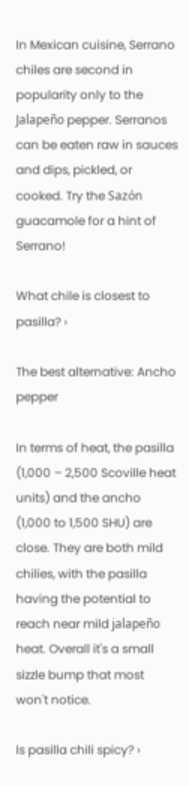In Mexican cuisine, Serrano chiles are second in popularity only to the Jalapeño pepper. Serranos can be eaten raw in sauces and dips, pickled, or cooked. Try the Sazón guacamole for a hint of Serrano!

What chile is closest to pasilla? ›

The best alternative: Ancho pepper

In terms of heat, the pasilla (1,000 – 2,500 Scoville heat units) and the ancho (1,000 to 1,500 SHU) are close. They are both mild chilies, with the pasilla having the potential to reach near mild jalapeño heat. Overall it's a small sizzle bump that most won't notice.

Is pasilla chili spicy? ›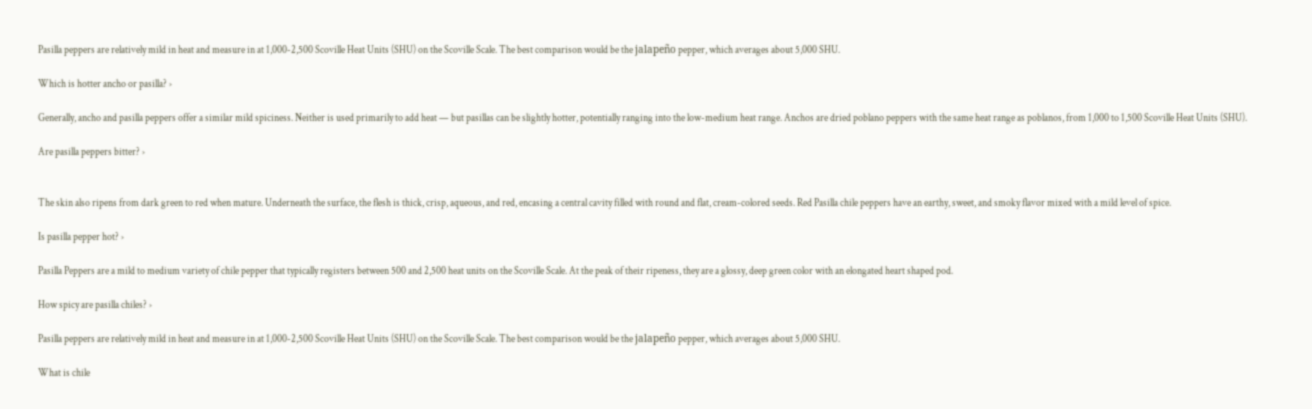Pasilla peppers are relatively mild in heat and measure in at 1,000-2,500 Scoville Heat Units (SHU) on the Scoville Scale. The best comparison would be the jalapeño pepper, which averages about 5,000 SHU.

Which is hotter ancho or pasilla? ›

Generally, ancho and pasilla peppers offer a similar mild spiciness. Neither is used primarily to add heat — but pasillas can be slightly hotter, potentially ranging into the low-medium heat range. Anchos are dried poblano peppers with the same heat range as poblanos, from 1,000 to 1,500 Scoville Heat Units (SHU).

Are pasilla peppers bitter? ›


The skin also ripens from dark green to red when mature. Underneath the surface, the flesh is thick, crisp, aqueous, and red, encasing a central cavity filled with round and flat, cream-colored seeds. Red Pasilla chile peppers have an earthy, sweet, and smoky flavor mixed with a mild level of spice.

Is pasilla pepper hot? ›

Pasilla Peppers are a mild to medium variety of chile pepper that typically registers between 500 and 2,500 heat units on the Scoville Scale. At the peak of their ripeness, they are a glossy, deep green color with an elongated heart shaped pod.

How spicy are pasilla chiles? ›

Pasilla peppers are relatively mild in heat and measure in at 1,000-2,500 Scoville Heat Units (SHU) on the Scoville Scale. The best comparison would be the jalapeño pepper, which averages about 5,000 SHU.

What is chile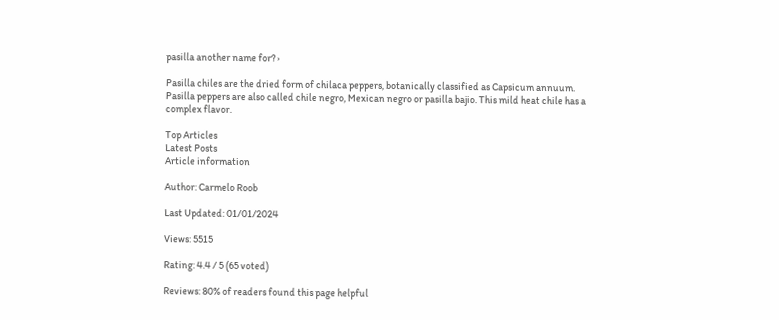pasilla another name for? ›

Pasilla chiles are the dried form of chilaca peppers, botanically classified as Capsicum annuum. Pasilla peppers are also called chile negro, Mexican negro or pasilla bajio. This mild heat chile has a complex flavor.

Top Articles
Latest Posts
Article information

Author: Carmelo Roob

Last Updated: 01/01/2024

Views: 5515

Rating: 4.4 / 5 (65 voted)

Reviews: 80% of readers found this page helpful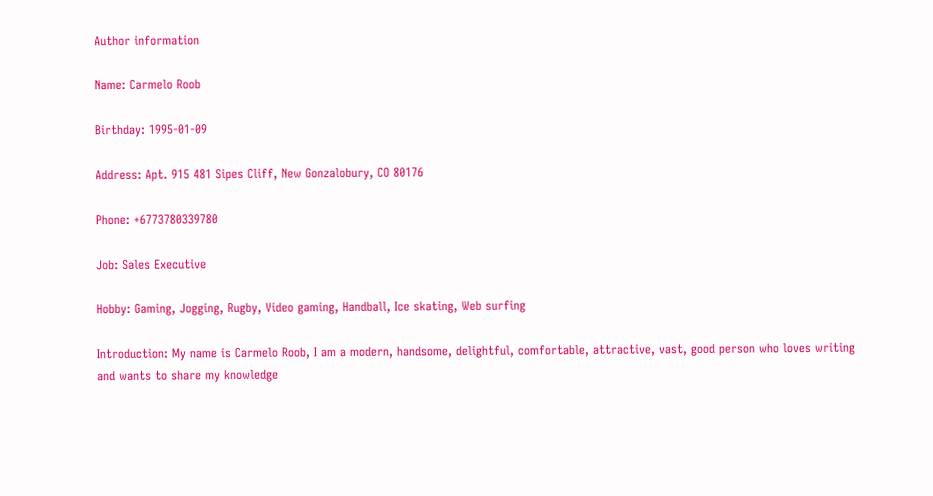Author information

Name: Carmelo Roob

Birthday: 1995-01-09

Address: Apt. 915 481 Sipes Cliff, New Gonzalobury, CO 80176

Phone: +6773780339780

Job: Sales Executive

Hobby: Gaming, Jogging, Rugby, Video gaming, Handball, Ice skating, Web surfing

Introduction: My name is Carmelo Roob, I am a modern, handsome, delightful, comfortable, attractive, vast, good person who loves writing and wants to share my knowledge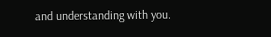and understanding with you.